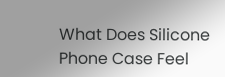What Does Silicone Phone Case Feel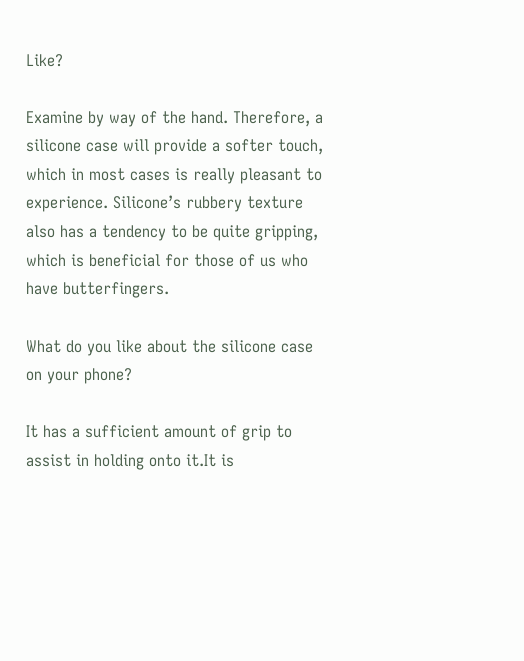Like?

Examine by way of the hand. Therefore, a silicone case will provide a softer touch, which in most cases is really pleasant to experience. Silicone’s rubbery texture also has a tendency to be quite gripping, which is beneficial for those of us who have butterfingers.

What do you like about the silicone case on your phone?

It has a sufficient amount of grip to assist in holding onto it.It is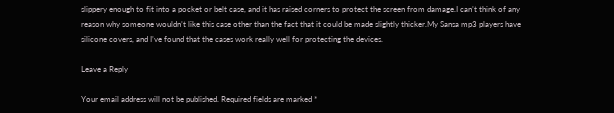slippery enough to fit into a pocket or belt case, and it has raised corners to protect the screen from damage.I can’t think of any reason why someone wouldn’t like this case other than the fact that it could be made slightly thicker.My Sansa mp3 players have silicone covers, and I’ve found that the cases work really well for protecting the devices.

Leave a Reply

Your email address will not be published. Required fields are marked *